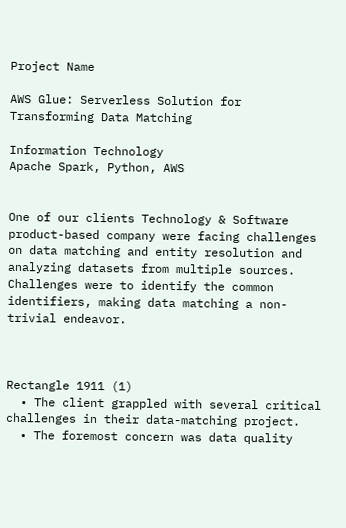Project Name

AWS Glue: Serverless Solution for Transforming Data Matching

Information Technology
Apache Spark, Python, AWS


One of our clients Technology & Software product-based company were facing challenges on data matching and entity resolution and analyzing datasets from multiple sources. Challenges were to identify the common identifiers, making data matching a non-trivial endeavor.



Rectangle 1911 (1)
  • The client grappled with several critical challenges in their data-matching project.
  • The foremost concern was data quality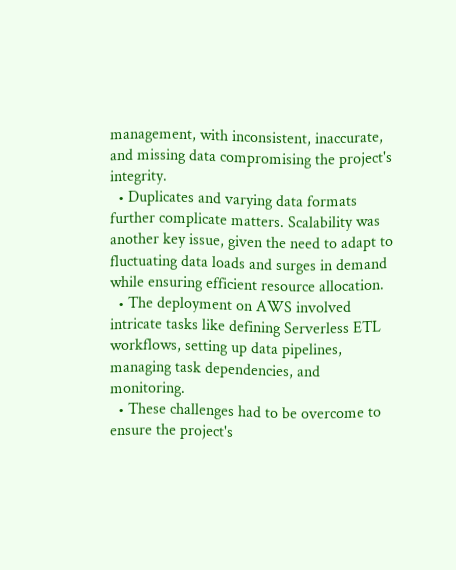management, with inconsistent, inaccurate, and missing data compromising the project's integrity.
  • Duplicates and varying data formats further complicate matters. Scalability was another key issue, given the need to adapt to fluctuating data loads and surges in demand while ensuring efficient resource allocation.
  • The deployment on AWS involved intricate tasks like defining Serverless ETL workflows, setting up data pipelines, managing task dependencies, and monitoring.
  • These challenges had to be overcome to ensure the project's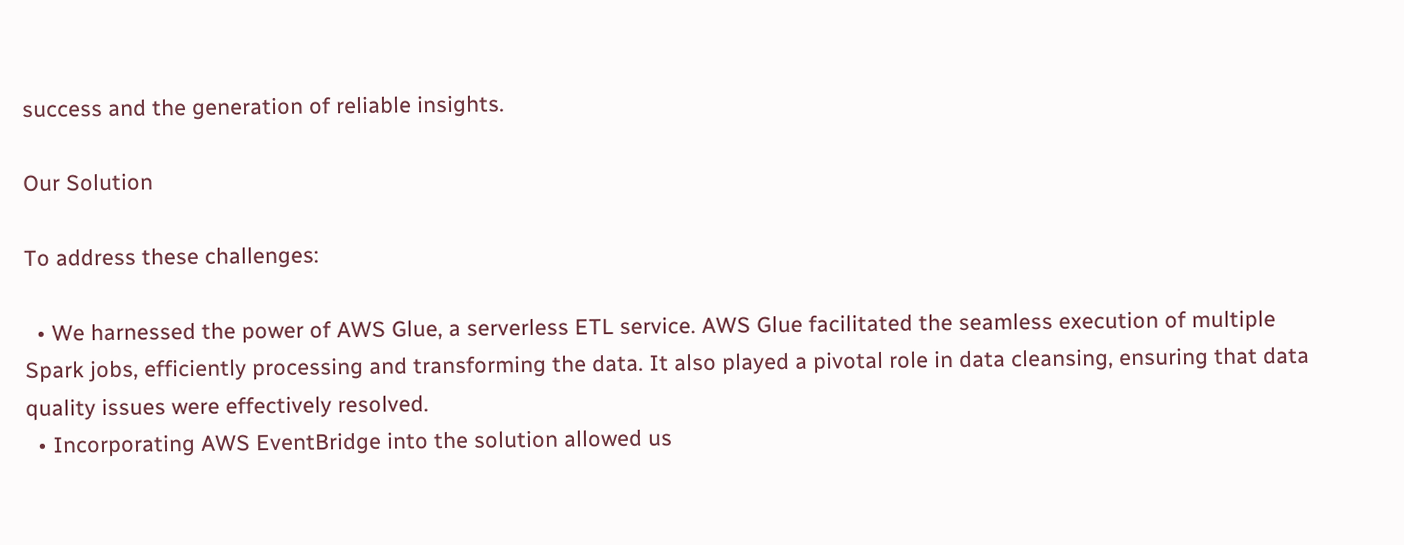success and the generation of reliable insights.

Our Solution

To address these challenges:

  • We harnessed the power of AWS Glue, a serverless ETL service. AWS Glue facilitated the seamless execution of multiple Spark jobs, efficiently processing and transforming the data. It also played a pivotal role in data cleansing, ensuring that data quality issues were effectively resolved.
  • Incorporating AWS EventBridge into the solution allowed us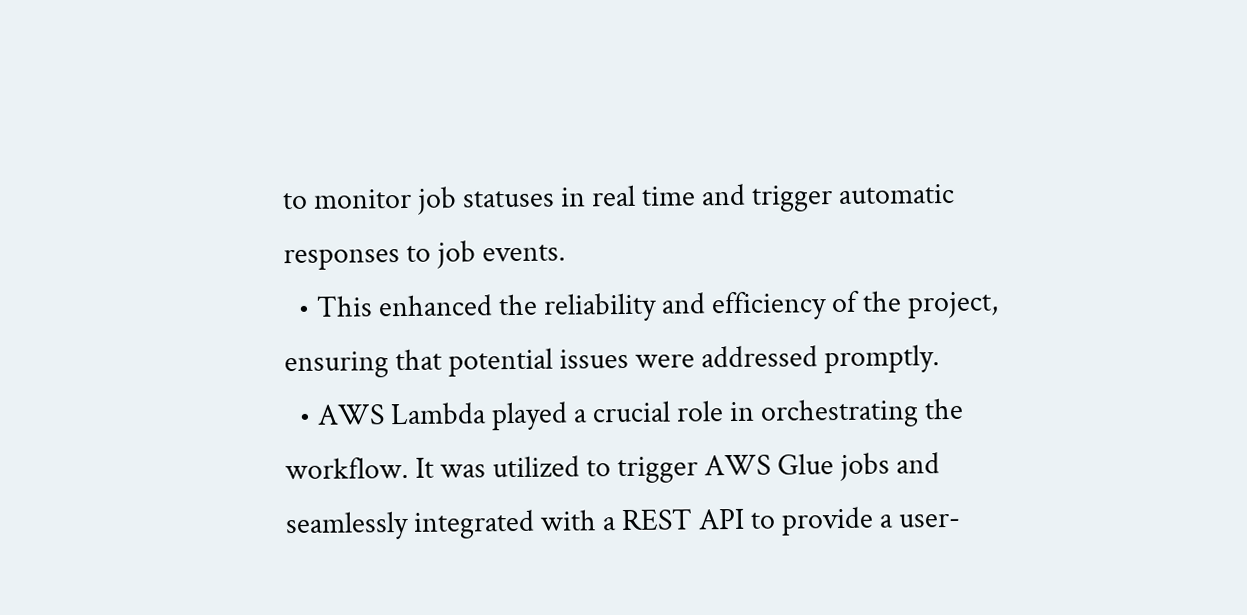to monitor job statuses in real time and trigger automatic responses to job events.
  • This enhanced the reliability and efficiency of the project, ensuring that potential issues were addressed promptly.
  • AWS Lambda played a crucial role in orchestrating the workflow. It was utilized to trigger AWS Glue jobs and seamlessly integrated with a REST API to provide a user-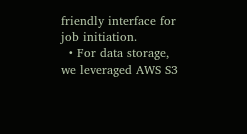friendly interface for job initiation.
  • For data storage, we leveraged AWS S3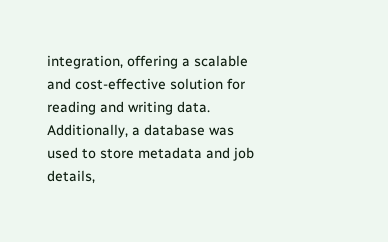integration, offering a scalable and cost-effective solution for reading and writing data. Additionally, a database was used to store metadata and job details,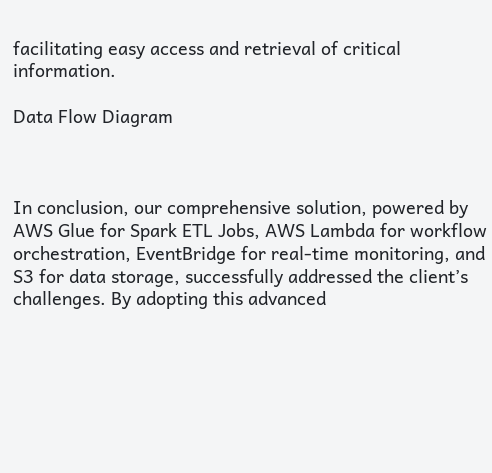facilitating easy access and retrieval of critical information.

Data Flow Diagram



In conclusion, our comprehensive solution, powered by AWS Glue for Spark ETL Jobs, AWS Lambda for workflow orchestration, EventBridge for real-time monitoring, and S3 for data storage, successfully addressed the client’s challenges. By adopting this advanced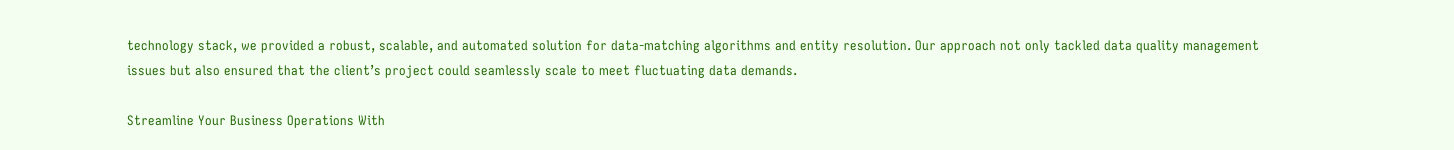technology stack, we provided a robust, scalable, and automated solution for data-matching algorithms and entity resolution. Our approach not only tackled data quality management issues but also ensured that the client’s project could seamlessly scale to meet fluctuating data demands.

Streamline Your Business Operations With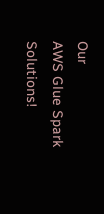Our
AWS Glue Spark Solutions!